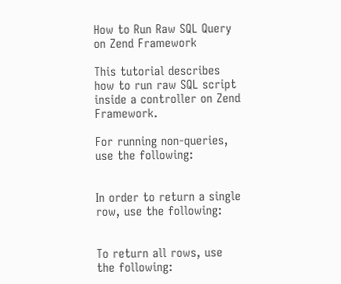How to Run Raw SQL Query on Zend Framework

This tutorial describes how to run raw SQL script inside a controller on Zend Framework.

For running non-queries, use the following:


In order to return a single row, use the following:


To return all rows, use the following: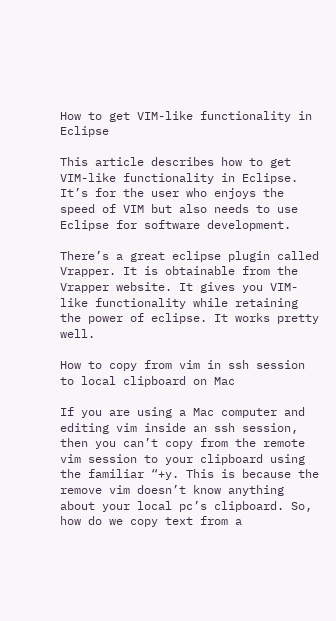How to get VIM-like functionality in Eclipse

This article describes how to get VIM-like functionality in Eclipse. It’s for the user who enjoys the speed of VIM but also needs to use Eclipse for software development.

There’s a great eclipse plugin called Vrapper. It is obtainable from the Vrapper website. It gives you VIM-like functionality while retaining the power of eclipse. It works pretty well.

How to copy from vim in ssh session to local clipboard on Mac

If you are using a Mac computer and editing vim inside an ssh session, then you can’t copy from the remote vim session to your clipboard using the familiar “+y. This is because the remove vim doesn’t know anything about your local pc’s clipboard. So, how do we copy text from a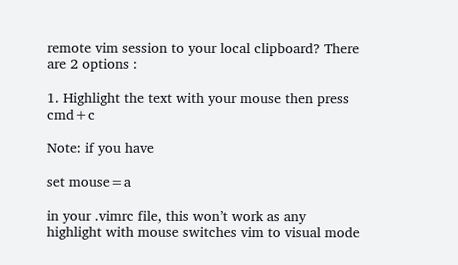remote vim session to your local clipboard? There are 2 options :

1. Highlight the text with your mouse then press cmd+c

Note: if you have

set mouse=a

in your .vimrc file, this won’t work as any highlight with mouse switches vim to visual mode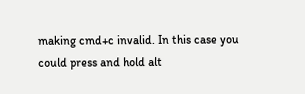making cmd+c invalid. In this case you could press and hold alt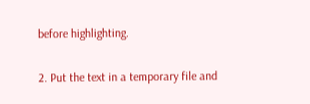before highlighting.

2. Put the text in a temporary file and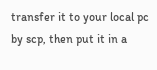transfer it to your local pc by scp, then put it in a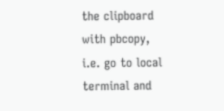the clipboard with pbcopy, i.e. go to local terminal and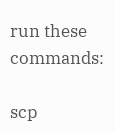run these commands:

scp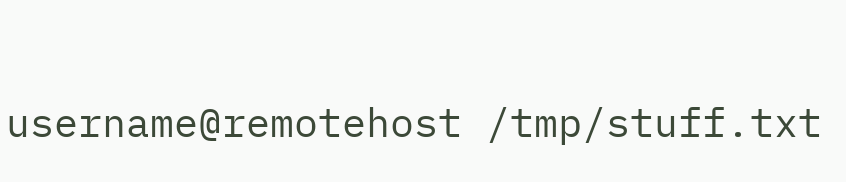username@remotehost /tmp/stuff.txt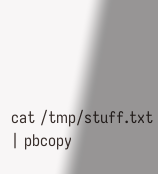cat /tmp/stuff.txt | pbcopy